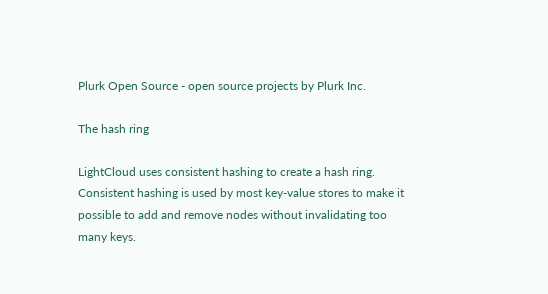Plurk Open Source - open source projects by Plurk Inc.

The hash ring

LightCloud uses consistent hashing to create a hash ring. Consistent hashing is used by most key-value stores to make it possible to add and remove nodes without invalidating too many keys.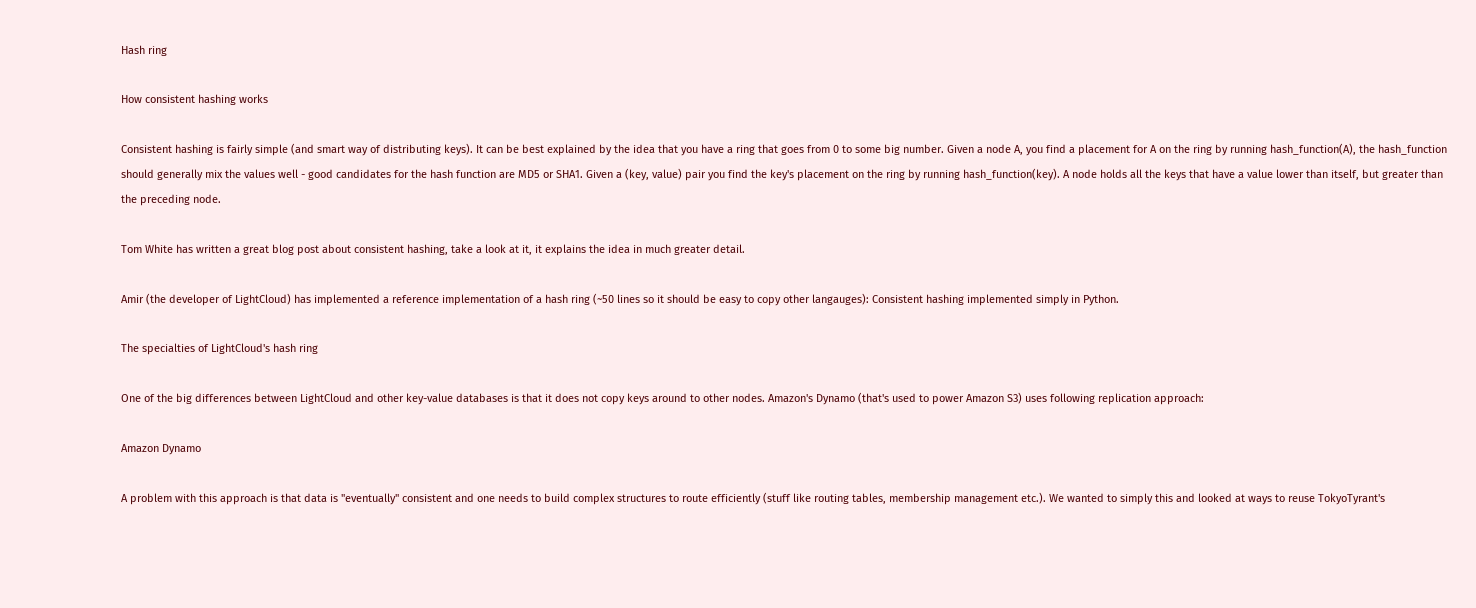Hash ring

How consistent hashing works

Consistent hashing is fairly simple (and smart way of distributing keys). It can be best explained by the idea that you have a ring that goes from 0 to some big number. Given a node A, you find a placement for A on the ring by running hash_function(A), the hash_function should generally mix the values well - good candidates for the hash function are MD5 or SHA1. Given a (key, value) pair you find the key's placement on the ring by running hash_function(key). A node holds all the keys that have a value lower than itself, but greater than the preceding node.

Tom White has written a great blog post about consistent hashing, take a look at it, it explains the idea in much greater detail.

Amir (the developer of LightCloud) has implemented a reference implementation of a hash ring (~50 lines so it should be easy to copy other langauges): Consistent hashing implemented simply in Python.

The specialties of LightCloud's hash ring

One of the big differences between LightCloud and other key-value databases is that it does not copy keys around to other nodes. Amazon's Dynamo (that's used to power Amazon S3) uses following replication approach:

Amazon Dynamo

A problem with this approach is that data is "eventually" consistent and one needs to build complex structures to route efficiently (stuff like routing tables, membership management etc.). We wanted to simply this and looked at ways to reuse TokyoTyrant's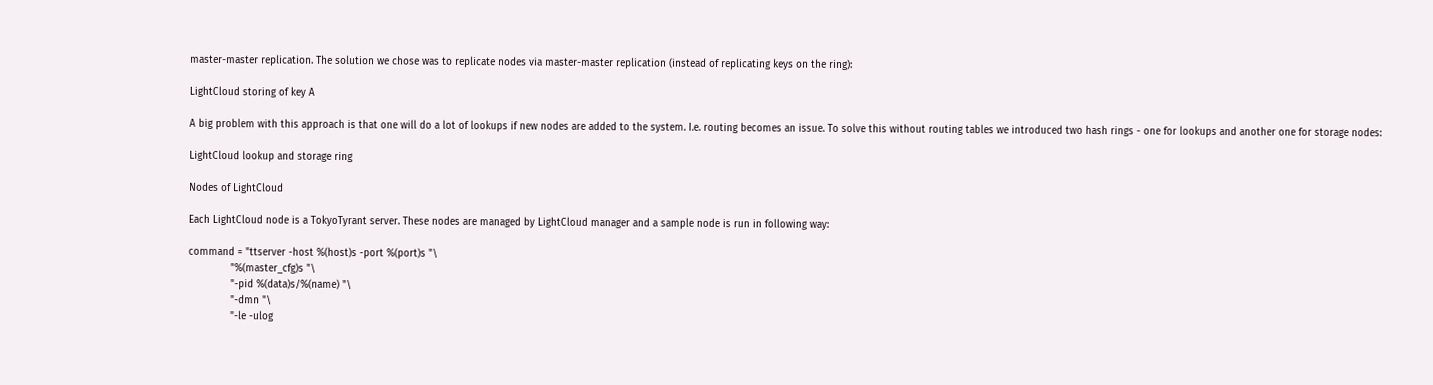master-master replication. The solution we chose was to replicate nodes via master-master replication (instead of replicating keys on the ring):

LightCloud storing of key A

A big problem with this approach is that one will do a lot of lookups if new nodes are added to the system. I.e. routing becomes an issue. To solve this without routing tables we introduced two hash rings - one for lookups and another one for storage nodes:

LightCloud lookup and storage ring

Nodes of LightCloud

Each LightCloud node is a TokyoTyrant server. These nodes are managed by LightCloud manager and a sample node is run in following way:

command = "ttserver -host %(host)s -port %(port)s "\
              "%(master_cfg)s "\
              "-pid %(data)s/%(name) "\
              "-dmn "\
              "-le -ulog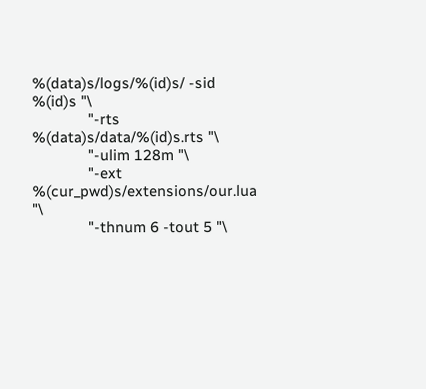%(data)s/logs/%(id)s/ -sid %(id)s "\
              "-rts %(data)s/data/%(id)s.rts "\
              "-ulim 128m "\
              "-ext %(cur_pwd)s/extensions/our.lua "\
              "-thnum 6 -tout 5 "\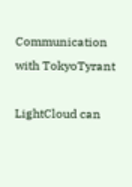Communication with TokyoTyrant

LightCloud can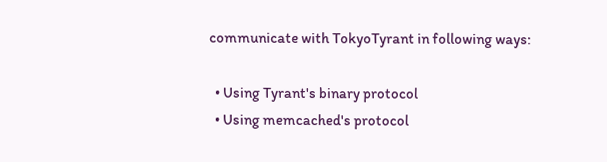communicate with TokyoTyrant in following ways:

  • Using Tyrant's binary protocol
  • Using memcached's protocol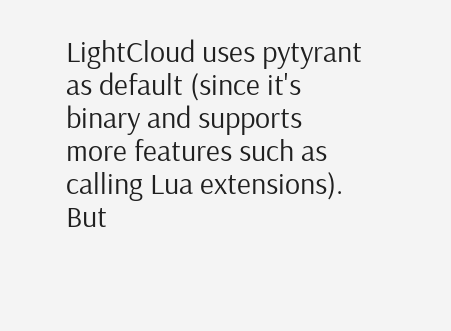LightCloud uses pytyrant as default (since it's binary and supports more features such as calling Lua extensions). But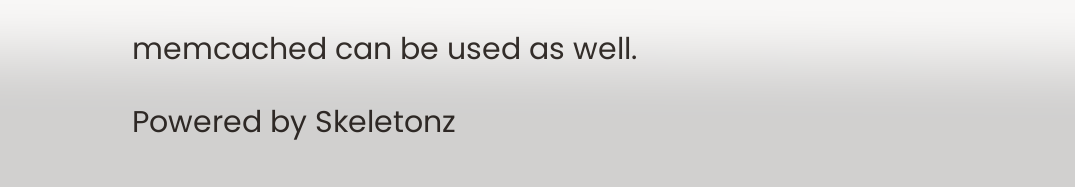memcached can be used as well.

Powered by Skeletonz